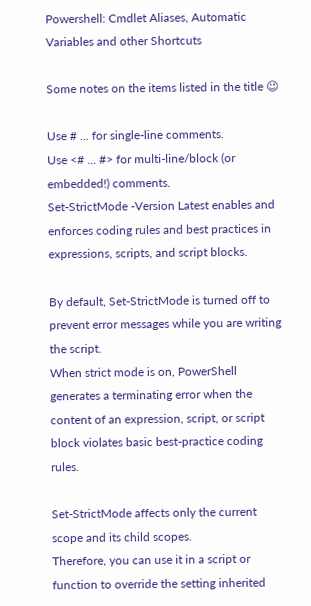Powershell: Cmdlet Aliases, Automatic Variables and other Shortcuts

Some notes on the items listed in the title 😉

Use # ... for single-line comments.
Use <# ... #> for multi-line/block (or embedded!) comments.
Set-StrictMode -Version Latest enables and enforces coding rules and best practices in expressions, scripts, and script blocks.

By default, Set-StrictMode is turned off to prevent error messages while you are writing the script.
When strict mode is on, PowerShell generates a terminating error when the content of an expression, script, or script block violates basic best-practice coding rules.

Set-StrictMode affects only the current scope and its child scopes.
Therefore, you can use it in a script or function to override the setting inherited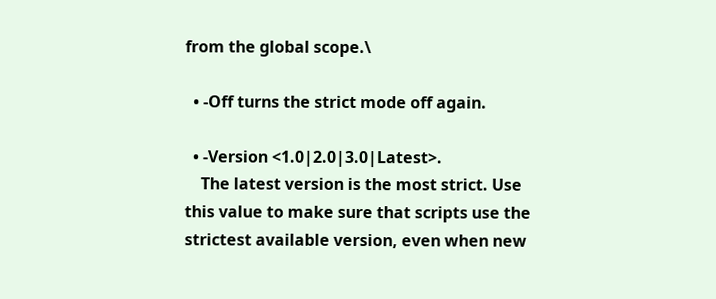from the global scope.\

  • -Off turns the strict mode off again.

  • -Version <1.0|2.0|3.0|Latest>.
    The latest version is the most strict. Use this value to make sure that scripts use the strictest available version, even when new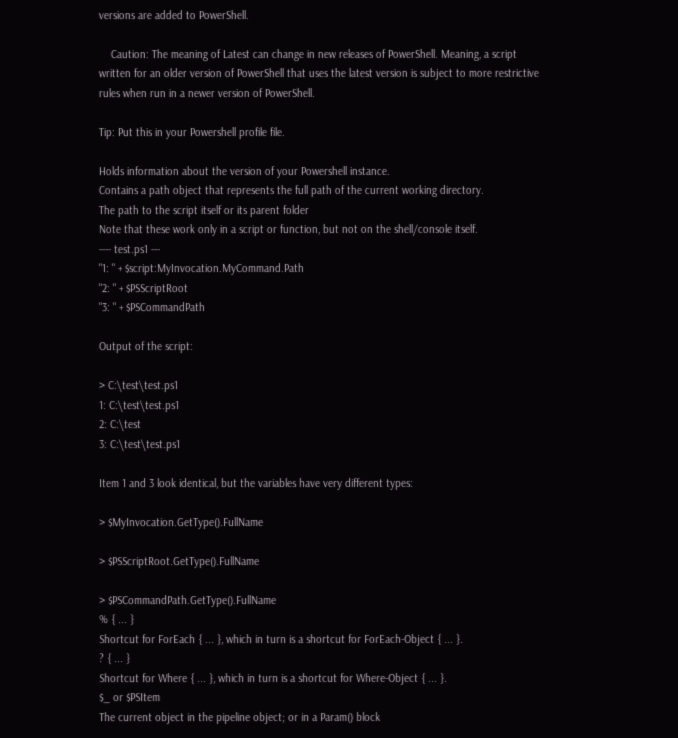versions are added to PowerShell.

    Caution: The meaning of Latest can change in new releases of PowerShell. Meaning, a script written for an older version of PowerShell that uses the latest version is subject to more restrictive rules when run in a newer version of PowerShell.

Tip: Put this in your Powershell profile file.

Holds information about the version of your Powershell instance.
Contains a path object that represents the full path of the current working directory.
The path to the script itself or its parent folder
Note that these work only in a script or function, but not on the shell/console itself.
---- test.ps1 ---
"1: " + $script:MyInvocation.MyCommand.Path
"2: " + $PSScriptRoot
"3: " + $PSCommandPath

Output of the script:

> C:\test\test.ps1
1: C:\test\test.ps1
2: C:\test
3: C:\test\test.ps1

Item 1 and 3 look identical, but the variables have very different types:

> $MyInvocation.GetType().FullName

> $PSScriptRoot.GetType().FullName

> $PSCommandPath.GetType().FullName
% { ... }
Shortcut for ForEach { ... }, which in turn is a shortcut for ForEach-Object { ... }.
? { ... }
Shortcut for Where { ... }, which in turn is a shortcut for Where-Object { ... }.
$_ or $PSItem
The current object in the pipeline object; or in a Param() block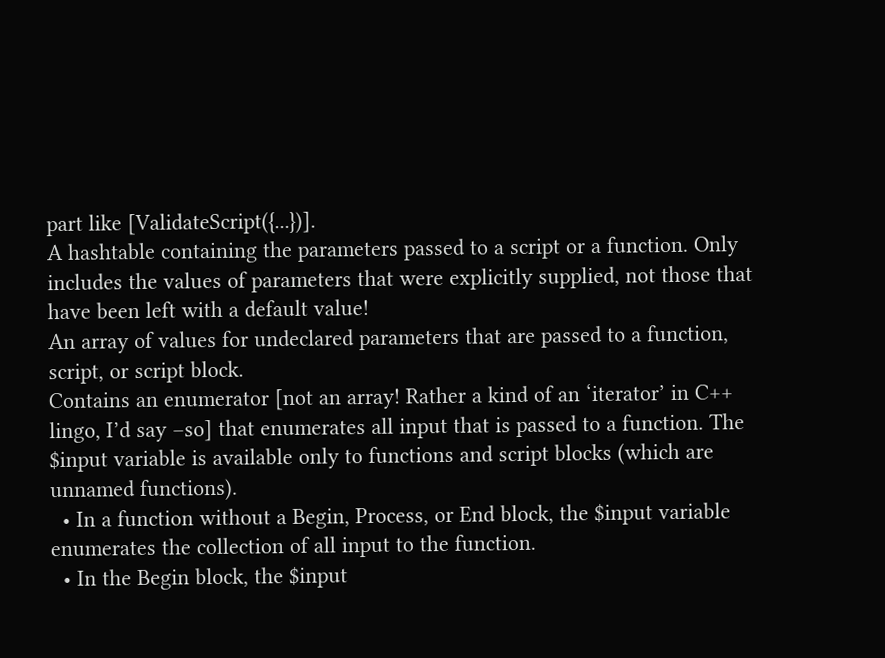part like [ValidateScript({...})].
A hashtable containing the parameters passed to a script or a function. Only includes the values of parameters that were explicitly supplied, not those that have been left with a default value!
An array of values for undeclared parameters that are passed to a function, script, or script block.
Contains an enumerator [not an array! Rather a kind of an ‘iterator’ in C++ lingo, I’d say –so] that enumerates all input that is passed to a function. The $input variable is available only to functions and script blocks (which are unnamed functions).
  • In a function without a Begin, Process, or End block, the $input variable enumerates the collection of all input to the function.
  • In the Begin block, the $input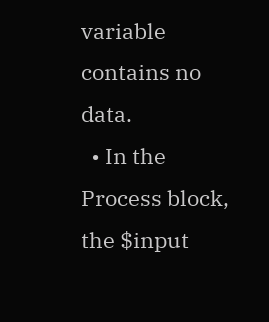variable contains no data.
  • In the Process block, the $input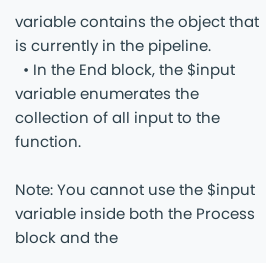variable contains the object that is currently in the pipeline.
  • In the End block, the $input variable enumerates the collection of all input to the function.

Note: You cannot use the $input variable inside both the Process block and the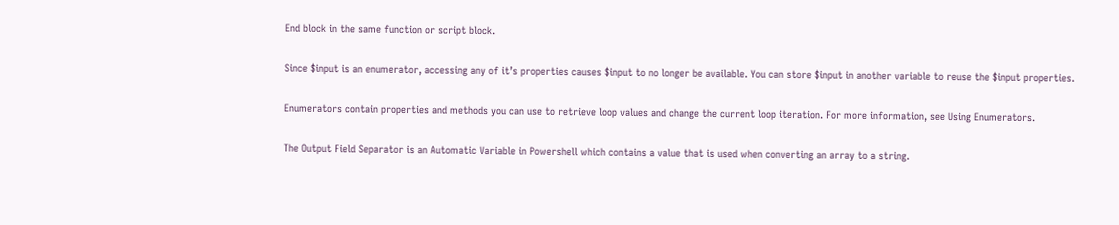End block in the same function or script block.

Since $input is an enumerator, accessing any of it’s properties causes $input to no longer be available. You can store $input in another variable to reuse the $input properties.

Enumerators contain properties and methods you can use to retrieve loop values and change the current loop iteration. For more information, see Using Enumerators.

The Output Field Separator is an Automatic Variable in Powershell which contains a value that is used when converting an array to a string.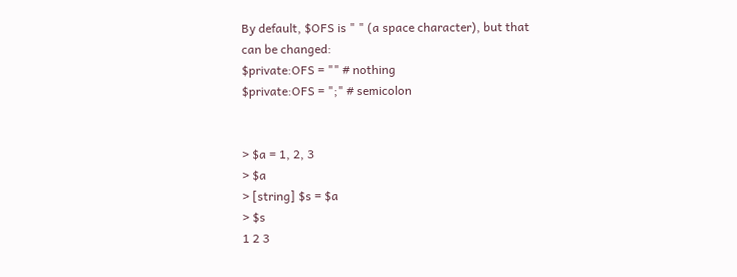By default, $OFS is " " (a space character), but that can be changed:
$private:OFS = "" # nothing
$private:OFS = ";" # semicolon


> $a = 1, 2, 3
> $a
> [string] $s = $a
> $s
1 2 3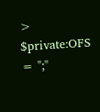> $private:OFS = ";"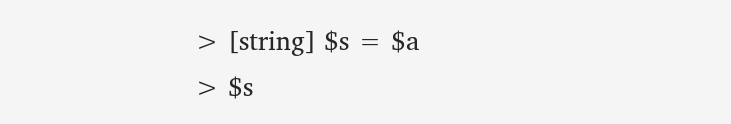> [string] $s = $a
> $s